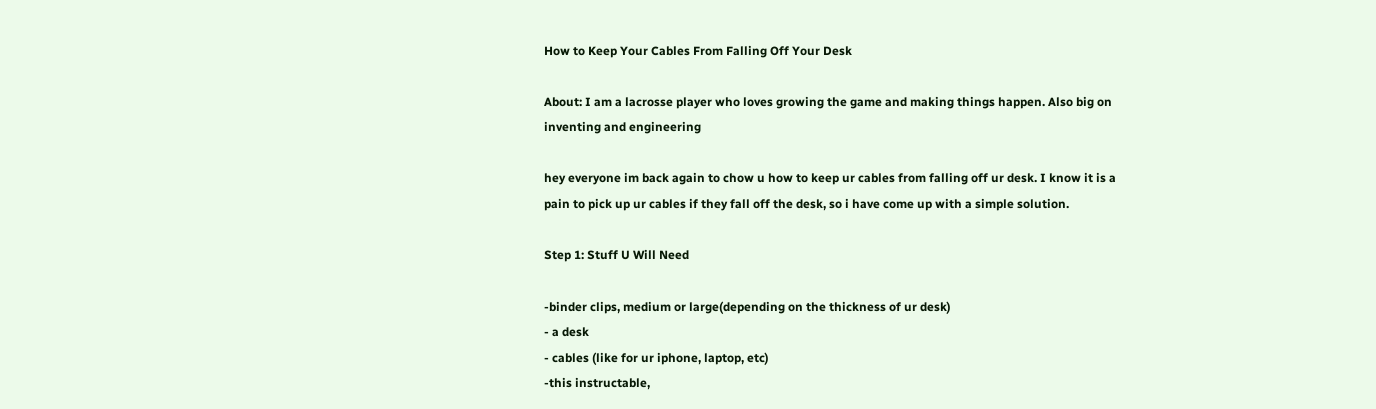How to Keep Your Cables From Falling Off Your Desk

About: I am a lacrosse player who loves growing the game and making things happen. Also big on inventing and engineering

hey everyone im back again to chow u how to keep ur cables from falling off ur desk. I know it is a pain to pick up ur cables if they fall off the desk, so i have come up with a simple solution.

Step 1: Stuff U Will Need

-binder clips, medium or large(depending on the thickness of ur desk)
- a desk
- cables (like for ur iphone, laptop, etc)
-this instructable,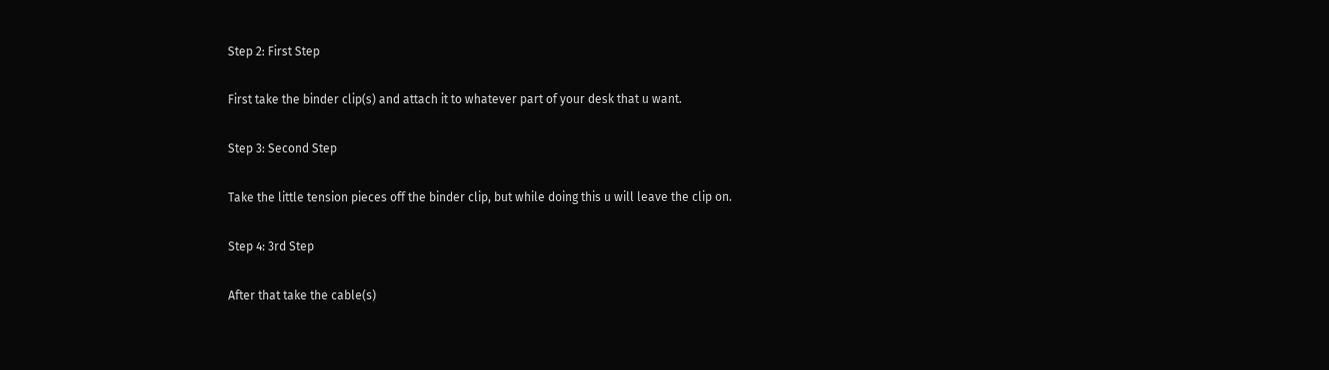Step 2: First Step

First take the binder clip(s) and attach it to whatever part of your desk that u want.

Step 3: Second Step

Take the little tension pieces off the binder clip, but while doing this u will leave the clip on.

Step 4: 3rd Step

After that take the cable(s)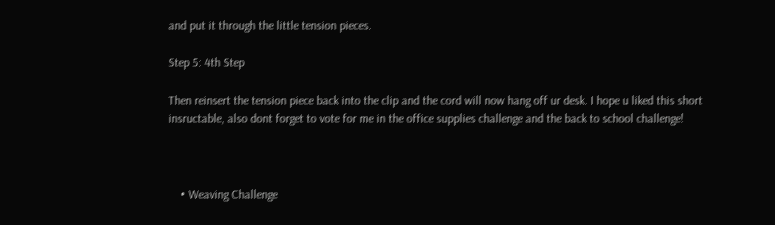and put it through the little tension pieces.

Step 5: 4th Step

Then reinsert the tension piece back into the clip and the cord will now hang off ur desk. I hope u liked this short insructable, also dont forget to vote for me in the office supplies challenge and the back to school challenge!



    • Weaving Challenge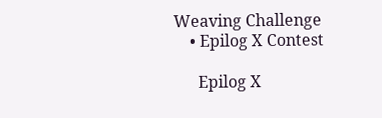Weaving Challenge
    • Epilog X Contest

      Epilog X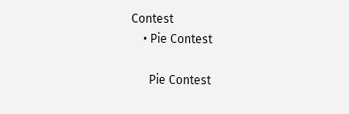Contest
    • Pie Contest

      Pie Contest